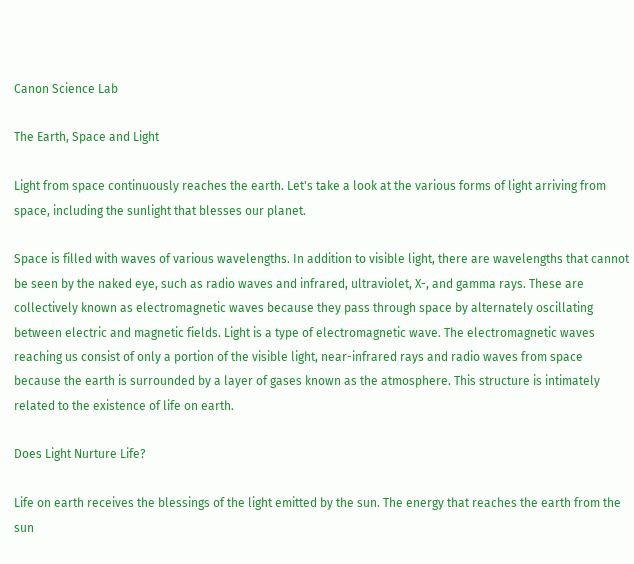Canon Science Lab

The Earth, Space and Light

Light from space continuously reaches the earth. Let's take a look at the various forms of light arriving from space, including the sunlight that blesses our planet.

Space is filled with waves of various wavelengths. In addition to visible light, there are wavelengths that cannot be seen by the naked eye, such as radio waves and infrared, ultraviolet, X-, and gamma rays. These are collectively known as electromagnetic waves because they pass through space by alternately oscillating between electric and magnetic fields. Light is a type of electromagnetic wave. The electromagnetic waves reaching us consist of only a portion of the visible light, near-infrared rays and radio waves from space because the earth is surrounded by a layer of gases known as the atmosphere. This structure is intimately related to the existence of life on earth.

Does Light Nurture Life?

Life on earth receives the blessings of the light emitted by the sun. The energy that reaches the earth from the sun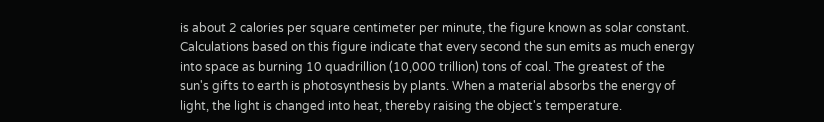is about 2 calories per square centimeter per minute, the figure known as solar constant. Calculations based on this figure indicate that every second the sun emits as much energy into space as burning 10 quadrillion (10,000 trillion) tons of coal. The greatest of the sun's gifts to earth is photosynthesis by plants. When a material absorbs the energy of light, the light is changed into heat, thereby raising the object's temperature.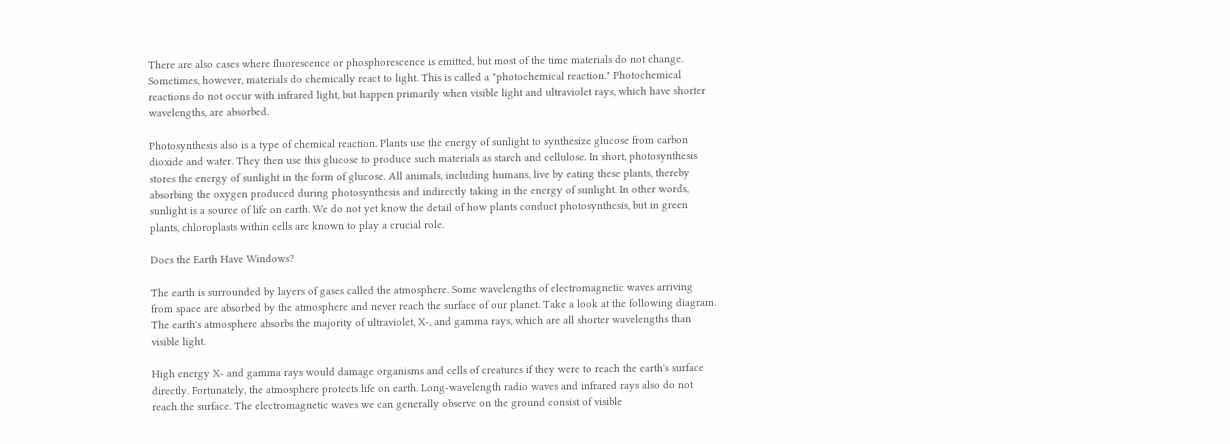There are also cases where fluorescence or phosphorescence is emitted, but most of the time materials do not change. Sometimes, however, materials do chemically react to light. This is called a "photochemical reaction." Photochemical reactions do not occur with infrared light, but happen primarily when visible light and ultraviolet rays, which have shorter wavelengths, are absorbed.

Photosynthesis also is a type of chemical reaction. Plants use the energy of sunlight to synthesize glucose from carbon dioxide and water. They then use this glucose to produce such materials as starch and cellulose. In short, photosynthesis stores the energy of sunlight in the form of glucose. All animals, including humans, live by eating these plants, thereby absorbing the oxygen produced during photosynthesis and indirectly taking in the energy of sunlight. In other words, sunlight is a source of life on earth. We do not yet know the detail of how plants conduct photosynthesis, but in green plants, chloroplasts within cells are known to play a crucial role.

Does the Earth Have Windows?

The earth is surrounded by layers of gases called the atmosphere. Some wavelengths of electromagnetic waves arriving from space are absorbed by the atmosphere and never reach the surface of our planet. Take a look at the following diagram. The earth's atmosphere absorbs the majority of ultraviolet, X-, and gamma rays, which are all shorter wavelengths than visible light.

High energy X- and gamma rays would damage organisms and cells of creatures if they were to reach the earth's surface directly. Fortunately, the atmosphere protects life on earth. Long-wavelength radio waves and infrared rays also do not reach the surface. The electromagnetic waves we can generally observe on the ground consist of visible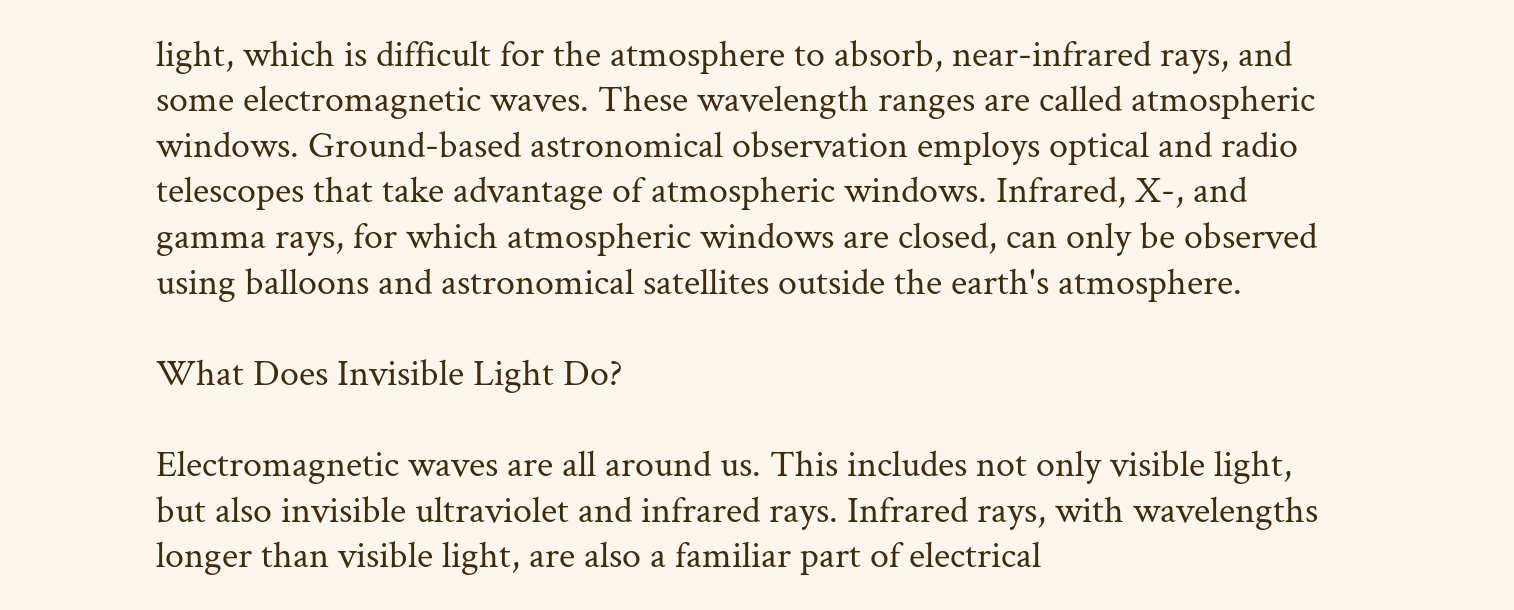light, which is difficult for the atmosphere to absorb, near-infrared rays, and some electromagnetic waves. These wavelength ranges are called atmospheric windows. Ground-based astronomical observation employs optical and radio telescopes that take advantage of atmospheric windows. Infrared, X-, and gamma rays, for which atmospheric windows are closed, can only be observed using balloons and astronomical satellites outside the earth's atmosphere.

What Does Invisible Light Do?

Electromagnetic waves are all around us. This includes not only visible light, but also invisible ultraviolet and infrared rays. Infrared rays, with wavelengths longer than visible light, are also a familiar part of electrical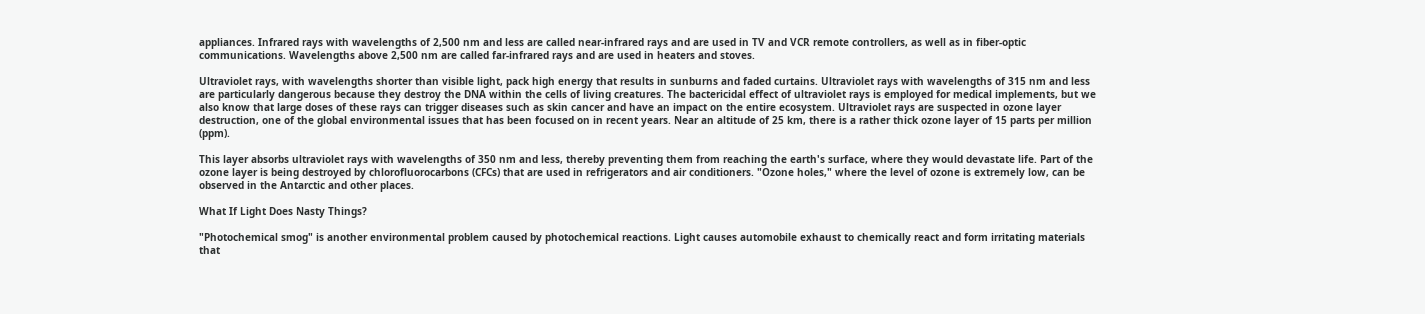appliances. Infrared rays with wavelengths of 2,500 nm and less are called near-infrared rays and are used in TV and VCR remote controllers, as well as in fiber-optic communications. Wavelengths above 2,500 nm are called far-infrared rays and are used in heaters and stoves.

Ultraviolet rays, with wavelengths shorter than visible light, pack high energy that results in sunburns and faded curtains. Ultraviolet rays with wavelengths of 315 nm and less are particularly dangerous because they destroy the DNA within the cells of living creatures. The bactericidal effect of ultraviolet rays is employed for medical implements, but we also know that large doses of these rays can trigger diseases such as skin cancer and have an impact on the entire ecosystem. Ultraviolet rays are suspected in ozone layer destruction, one of the global environmental issues that has been focused on in recent years. Near an altitude of 25 km, there is a rather thick ozone layer of 15 parts per million (ppm).

This layer absorbs ultraviolet rays with wavelengths of 350 nm and less, thereby preventing them from reaching the earth's surface, where they would devastate life. Part of the ozone layer is being destroyed by chlorofluorocarbons (CFCs) that are used in refrigerators and air conditioners. "Ozone holes," where the level of ozone is extremely low, can be observed in the Antarctic and other places.

What If Light Does Nasty Things?

"Photochemical smog" is another environmental problem caused by photochemical reactions. Light causes automobile exhaust to chemically react and form irritating materials that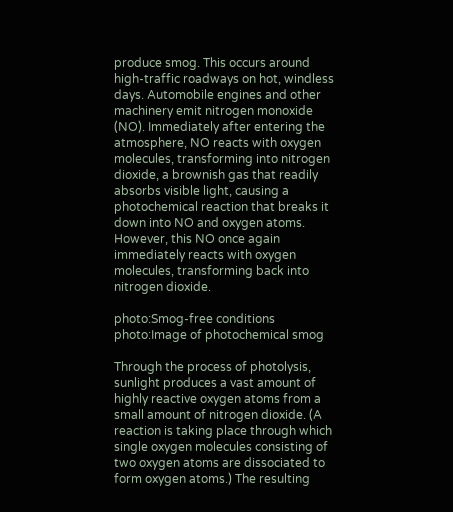produce smog. This occurs around high-traffic roadways on hot, windless days. Automobile engines and other machinery emit nitrogen monoxide (NO). Immediately after entering the atmosphere, NO reacts with oxygen molecules, transforming into nitrogen dioxide, a brownish gas that readily absorbs visible light, causing a photochemical reaction that breaks it down into NO and oxygen atoms. However, this NO once again immediately reacts with oxygen molecules, transforming back into nitrogen dioxide.

photo:Smog-free conditions
photo:Image of photochemical smog

Through the process of photolysis, sunlight produces a vast amount of highly reactive oxygen atoms from a small amount of nitrogen dioxide. (A reaction is taking place through which single oxygen molecules consisting of two oxygen atoms are dissociated to form oxygen atoms.) The resulting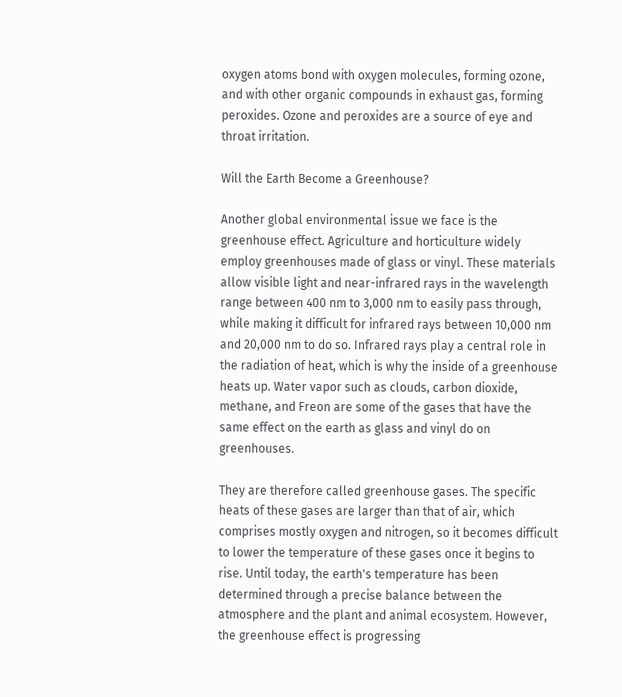oxygen atoms bond with oxygen molecules, forming ozone, and with other organic compounds in exhaust gas, forming peroxides. Ozone and peroxides are a source of eye and throat irritation.

Will the Earth Become a Greenhouse?

Another global environmental issue we face is the greenhouse effect. Agriculture and horticulture widely employ greenhouses made of glass or vinyl. These materials allow visible light and near-infrared rays in the wavelength range between 400 nm to 3,000 nm to easily pass through, while making it difficult for infrared rays between 10,000 nm and 20,000 nm to do so. Infrared rays play a central role in the radiation of heat, which is why the inside of a greenhouse heats up. Water vapor such as clouds, carbon dioxide, methane, and Freon are some of the gases that have the same effect on the earth as glass and vinyl do on greenhouses.

They are therefore called greenhouse gases. The specific heats of these gases are larger than that of air, which comprises mostly oxygen and nitrogen, so it becomes difficult to lower the temperature of these gases once it begins to rise. Until today, the earth's temperature has been determined through a precise balance between the atmosphere and the plant and animal ecosystem. However, the greenhouse effect is progressing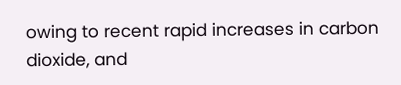owing to recent rapid increases in carbon dioxide, and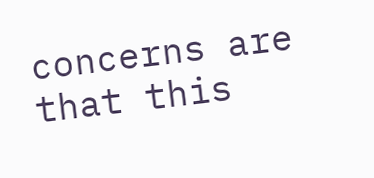concerns are that this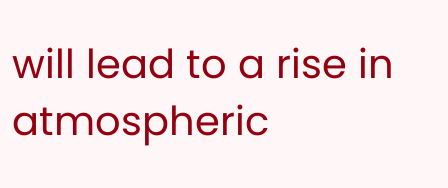will lead to a rise in atmospheric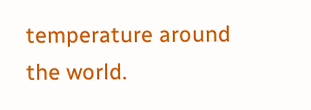temperature around the world.